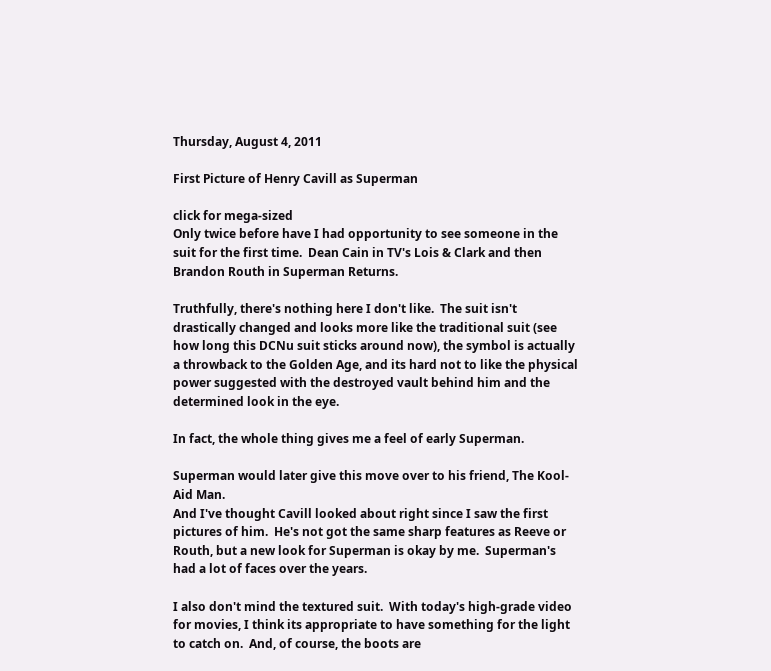Thursday, August 4, 2011

First Picture of Henry Cavill as Superman

click for mega-sized
Only twice before have I had opportunity to see someone in the suit for the first time.  Dean Cain in TV's Lois & Clark and then Brandon Routh in Superman Returns.

Truthfully, there's nothing here I don't like.  The suit isn't drastically changed and looks more like the traditional suit (see how long this DCNu suit sticks around now), the symbol is actually a throwback to the Golden Age, and its hard not to like the physical power suggested with the destroyed vault behind him and the determined look in the eye.

In fact, the whole thing gives me a feel of early Superman.

Superman would later give this move over to his friend, The Kool-Aid Man.
And I've thought Cavill looked about right since I saw the first pictures of him.  He's not got the same sharp features as Reeve or Routh, but a new look for Superman is okay by me.  Superman's had a lot of faces over the years.

I also don't mind the textured suit.  With today's high-grade video for movies, I think its appropriate to have something for the light to catch on.  And, of course, the boots are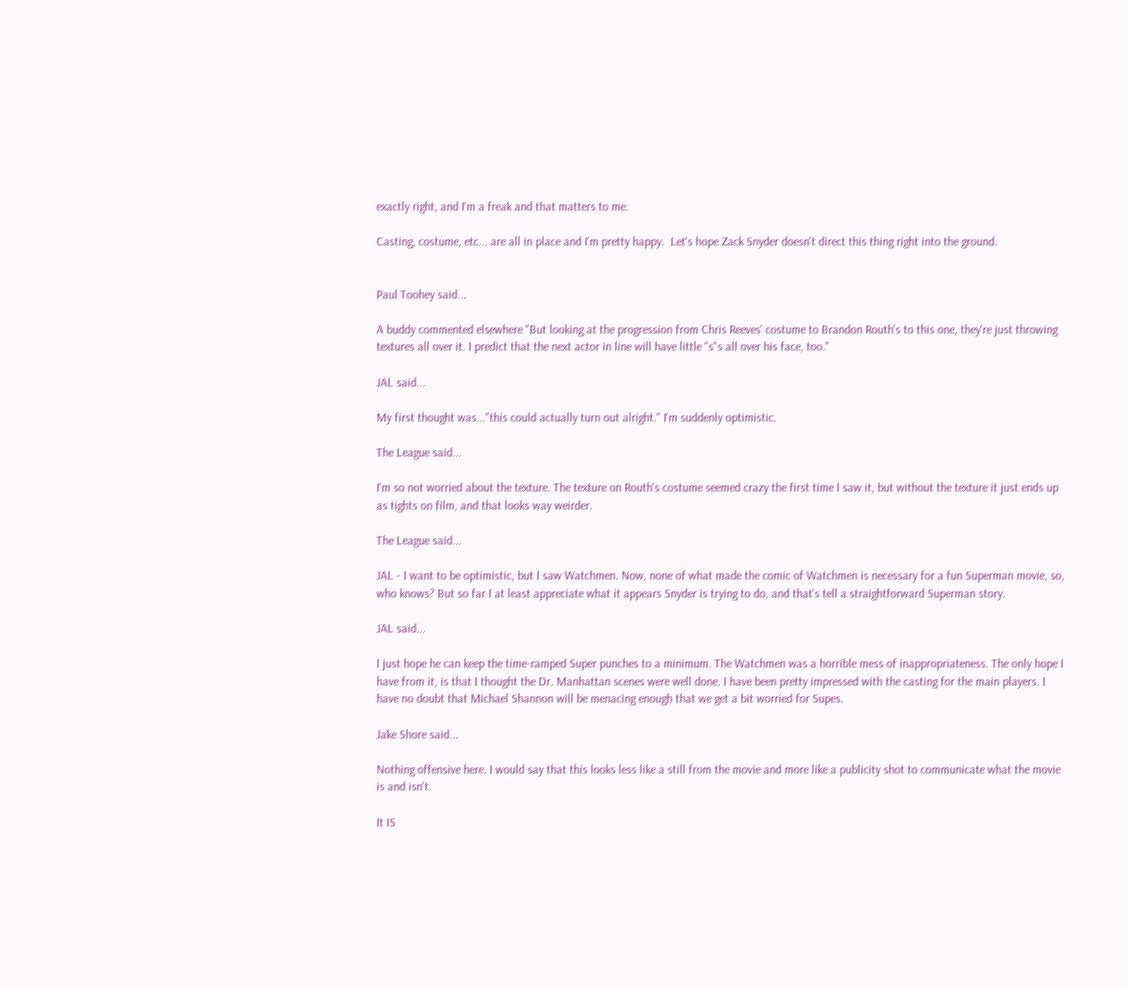exactly right, and I'm a freak and that matters to me.

Casting, costume, etc... are all in place and I'm pretty happy.  Let's hope Zack Snyder doesn't direct this thing right into the ground.


Paul Toohey said...

A buddy commented elsewhere "But looking at the progression from Chris Reeves' costume to Brandon Routh's to this one, they're just throwing textures all over it. I predict that the next actor in line will have little "s"s all over his face, too."

JAL said...

My first thought was..."this could actually turn out alright." I'm suddenly optimistic.

The League said...

I'm so not worried about the texture. The texture on Routh's costume seemed crazy the first time I saw it, but without the texture it just ends up as tights on film, and that looks way weirder.

The League said...

JAL - I want to be optimistic, but I saw Watchmen. Now, none of what made the comic of Watchmen is necessary for a fun Superman movie, so, who knows? But so far I at least appreciate what it appears Snyder is trying to do, and that's tell a straightforward Superman story.

JAL said...

I just hope he can keep the time-ramped Super punches to a minimum. The Watchmen was a horrible mess of inappropriateness. The only hope I have from it, is that I thought the Dr. Manhattan scenes were well done. I have been pretty impressed with the casting for the main players. I have no doubt that Michael Shannon will be menacing enough that we get a bit worried for Supes.

Jake Shore said...

Nothing offensive here. I would say that this looks less like a still from the movie and more like a publicity shot to communicate what the movie is and isn't.

It IS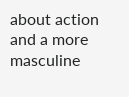about action and a more masculine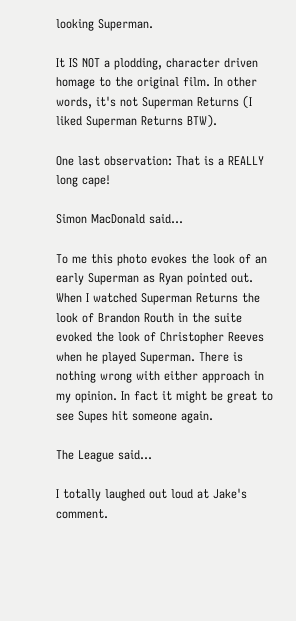looking Superman.

It IS NOT a plodding, character driven homage to the original film. In other words, it's not Superman Returns (I liked Superman Returns BTW).

One last observation: That is a REALLY long cape!

Simon MacDonald said...

To me this photo evokes the look of an early Superman as Ryan pointed out. When I watched Superman Returns the look of Brandon Routh in the suite evoked the look of Christopher Reeves when he played Superman. There is nothing wrong with either approach in my opinion. In fact it might be great to see Supes hit someone again.

The League said...

I totally laughed out loud at Jake's comment.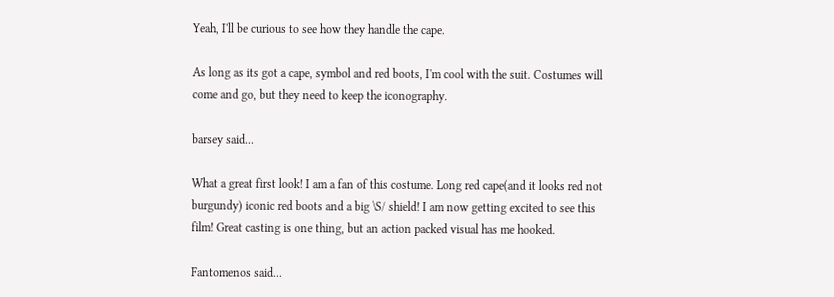Yeah, I'll be curious to see how they handle the cape.

As long as its got a cape, symbol and red boots, I'm cool with the suit. Costumes will come and go, but they need to keep the iconography.

barsey said...

What a great first look! I am a fan of this costume. Long red cape(and it looks red not burgundy) iconic red boots and a big \S/ shield! I am now getting excited to see this film! Great casting is one thing, but an action packed visual has me hooked.

Fantomenos said...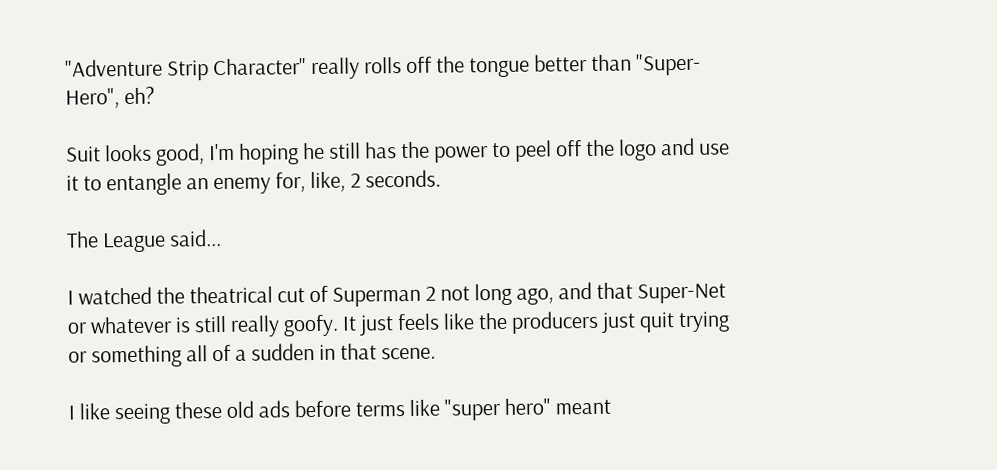"Adventure Strip Character" really rolls off the tongue better than "Super-Hero", eh?

Suit looks good, I'm hoping he still has the power to peel off the logo and use it to entangle an enemy for, like, 2 seconds.

The League said...

I watched the theatrical cut of Superman 2 not long ago, and that Super-Net or whatever is still really goofy. It just feels like the producers just quit trying or something all of a sudden in that scene.

I like seeing these old ads before terms like "super hero" meant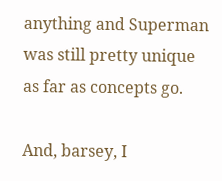anything and Superman was still pretty unique as far as concepts go.

And, barsey, I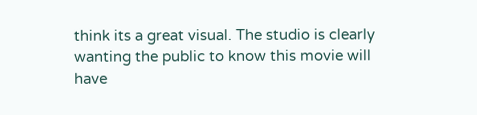think its a great visual. The studio is clearly wanting the public to know this movie will have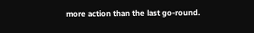more action than the last go-round.